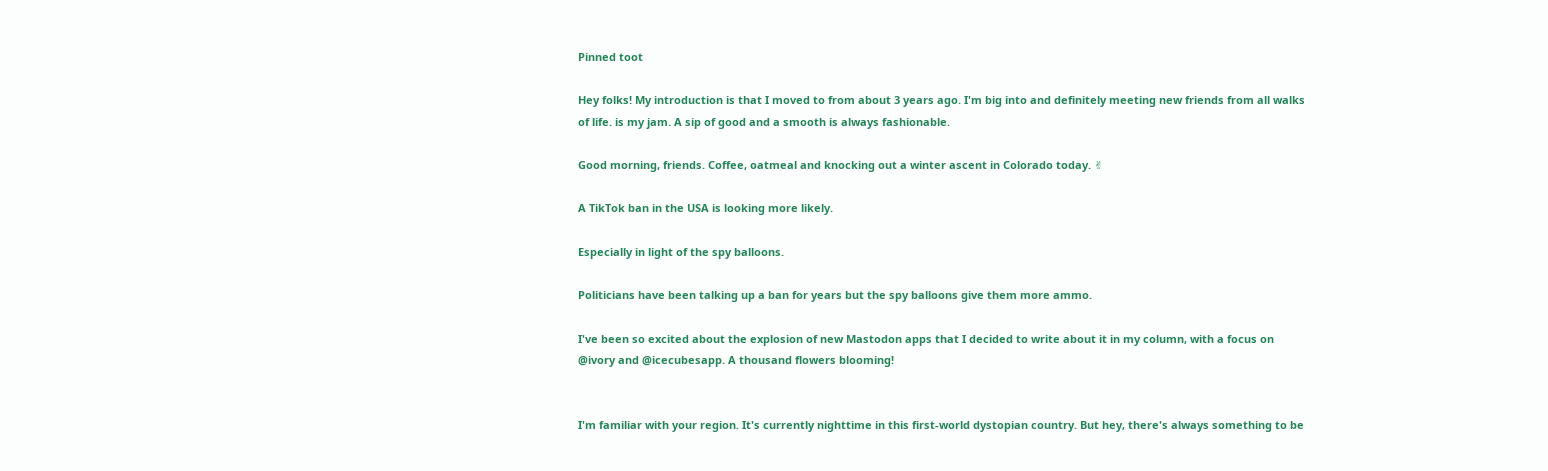Pinned toot

Hey folks! My introduction is that I moved to from about 3 years ago. I'm big into and definitely meeting new friends from all walks of life. is my jam. A sip of good and a smooth is always fashionable.

Good morning, friends. Coffee, oatmeal and knocking out a winter ascent in Colorado today. ✌

A TikTok ban in the USA is looking more likely.

Especially in light of the spy balloons.

Politicians have been talking up a ban for years but the spy balloons give them more ammo.

I've been so excited about the explosion of new Mastodon apps that I decided to write about it in my column, with a focus on @ivory and @icecubesapp. A thousand flowers blooming!


I'm familiar with your region. It's currently nighttime in this first-world dystopian country. But hey, there's always something to be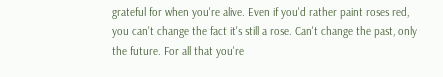grateful for when you're alive. Even if you'd rather paint roses red, you can't change the fact it's still a rose. Can't change the past, only the future. For all that you're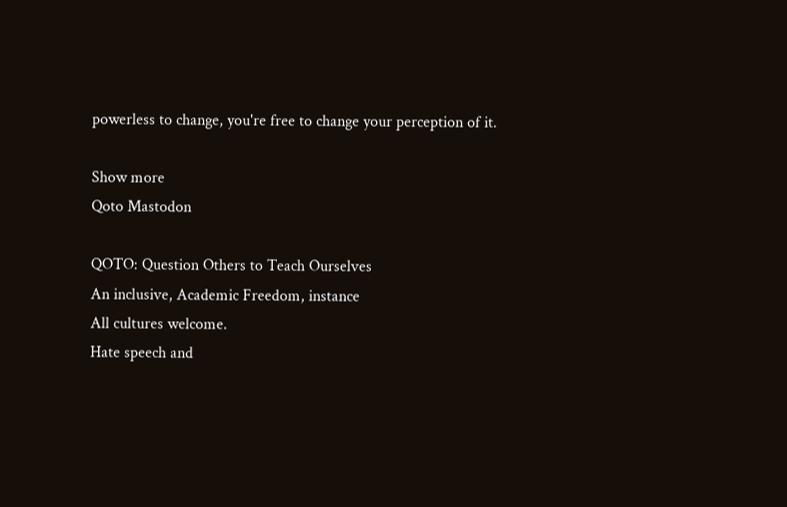powerless to change, you're free to change your perception of it.

Show more
Qoto Mastodon

QOTO: Question Others to Teach Ourselves
An inclusive, Academic Freedom, instance
All cultures welcome.
Hate speech and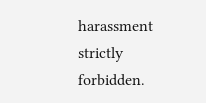harassment strictly forbidden.